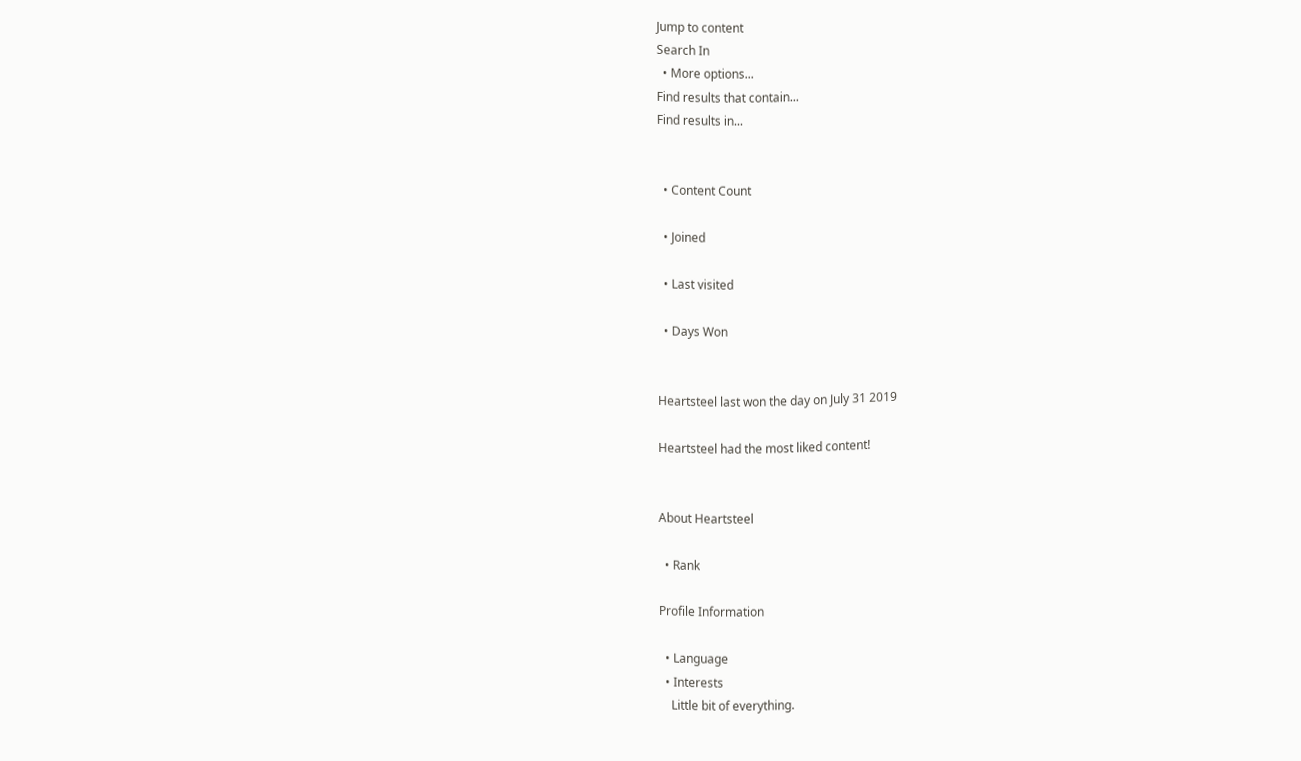Jump to content
Search In
  • More options...
Find results that contain...
Find results in...


  • Content Count

  • Joined

  • Last visited

  • Days Won


Heartsteel last won the day on July 31 2019

Heartsteel had the most liked content!


About Heartsteel

  • Rank

Profile Information

  • Language
  • Interests
    Little bit of everything.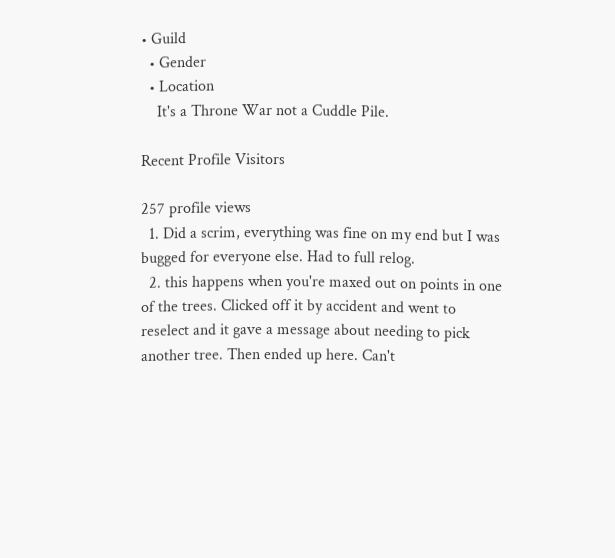• Guild
  • Gender
  • Location
    It's a Throne War not a Cuddle Pile.

Recent Profile Visitors

257 profile views
  1. Did a scrim, everything was fine on my end but I was bugged for everyone else. Had to full relog.
  2. this happens when you're maxed out on points in one of the trees. Clicked off it by accident and went to reselect and it gave a message about needing to pick another tree. Then ended up here. Can't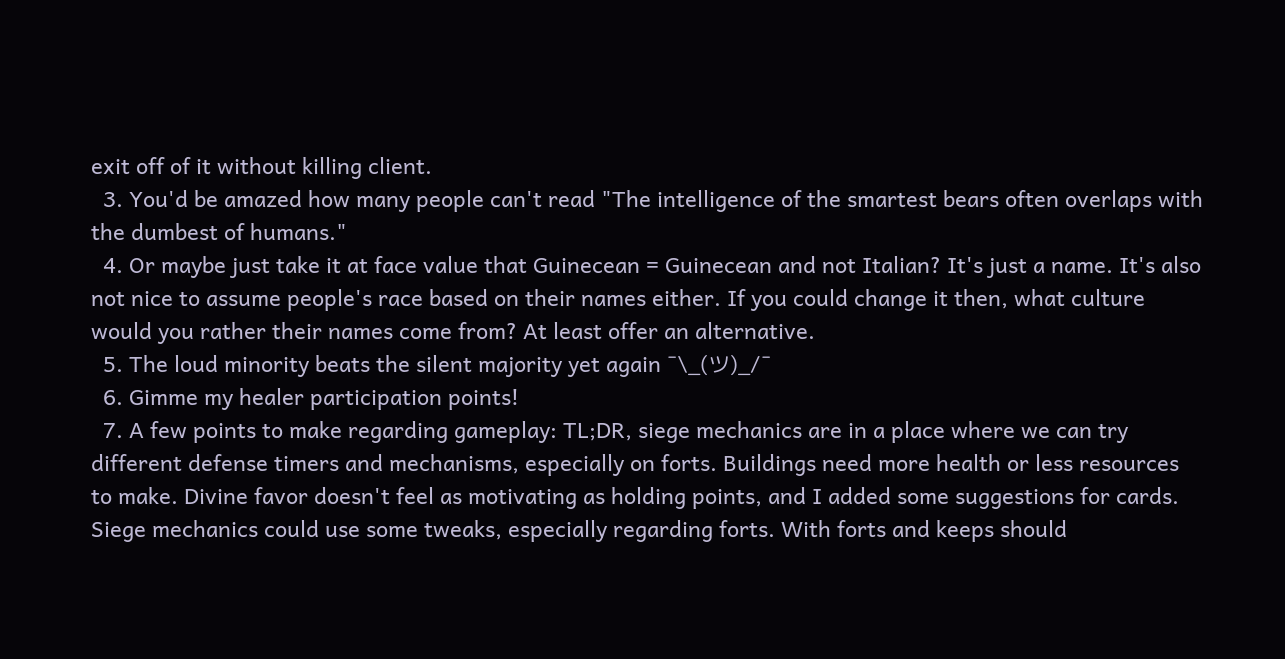exit off of it without killing client.
  3. You'd be amazed how many people can't read "The intelligence of the smartest bears often overlaps with the dumbest of humans."
  4. Or maybe just take it at face value that Guinecean = Guinecean and not Italian? It's just a name. It's also not nice to assume people's race based on their names either. If you could change it then, what culture would you rather their names come from? At least offer an alternative.
  5. The loud minority beats the silent majority yet again ¯\_(ツ)_/¯
  6. Gimme my healer participation points!
  7. A few points to make regarding gameplay: TL;DR, siege mechanics are in a place where we can try different defense timers and mechanisms, especially on forts. Buildings need more health or less resources to make. Divine favor doesn't feel as motivating as holding points, and I added some suggestions for cards. Siege mechanics could use some tweaks, especially regarding forts. With forts and keeps should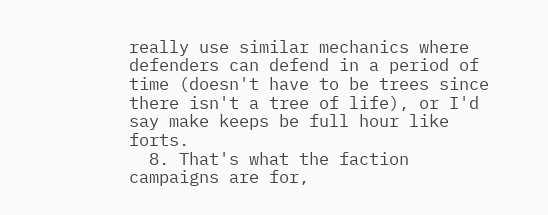really use similar mechanics where defenders can defend in a period of time (doesn't have to be trees since there isn't a tree of life), or I'd say make keeps be full hour like forts.
  8. That's what the faction campaigns are for,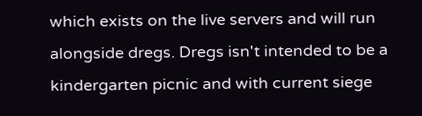which exists on the live servers and will run alongside dregs. Dregs isn't intended to be a kindergarten picnic and with current siege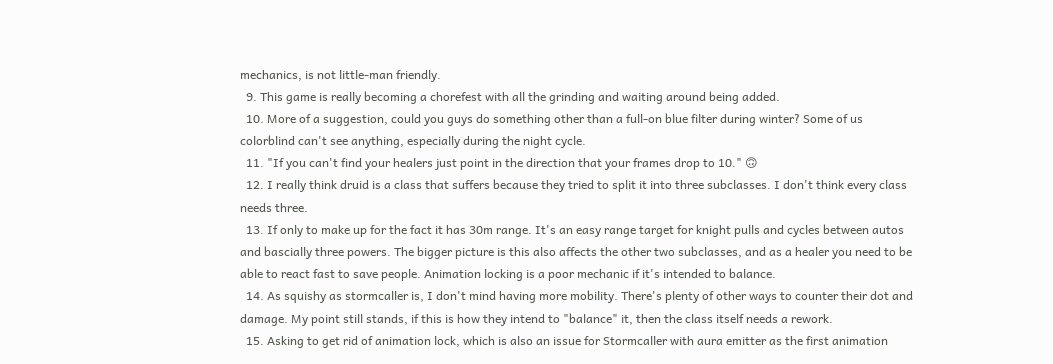mechanics, is not little-man friendly.
  9. This game is really becoming a chorefest with all the grinding and waiting around being added.
  10. More of a suggestion, could you guys do something other than a full-on blue filter during winter? Some of us colorblind can't see anything, especially during the night cycle.
  11. "If you can't find your healers just point in the direction that your frames drop to 10." 🙃
  12. I really think druid is a class that suffers because they tried to split it into three subclasses. I don't think every class needs three.
  13. If only to make up for the fact it has 30m range. It's an easy range target for knight pulls and cycles between autos and bascially three powers. The bigger picture is this also affects the other two subclasses, and as a healer you need to be able to react fast to save people. Animation locking is a poor mechanic if it's intended to balance.
  14. As squishy as stormcaller is, I don't mind having more mobility. There's plenty of other ways to counter their dot and damage. My point still stands, if this is how they intend to "balance" it, then the class itself needs a rework.
  15. Asking to get rid of animation lock, which is also an issue for Stormcaller with aura emitter as the first animation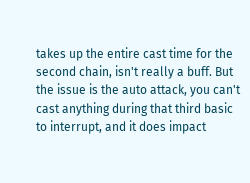takes up the entire cast time for the second chain, isn't really a buff. But the issue is the auto attack, you can't cast anything during that third basic to interrupt, and it does impact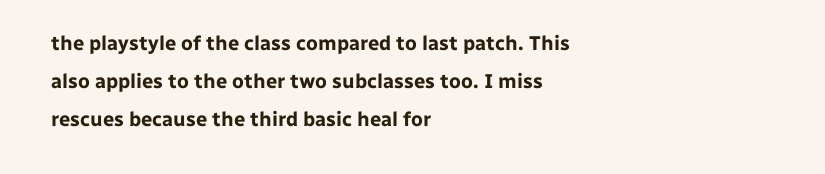the playstyle of the class compared to last patch. This also applies to the other two subclasses too. I miss rescues because the third basic heal for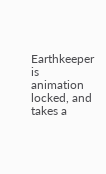Earthkeeper is animation locked, and takes a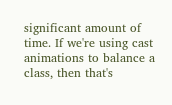significant amount of time. If we're using cast animations to balance a class, then that's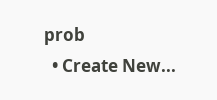prob
  • Create New...